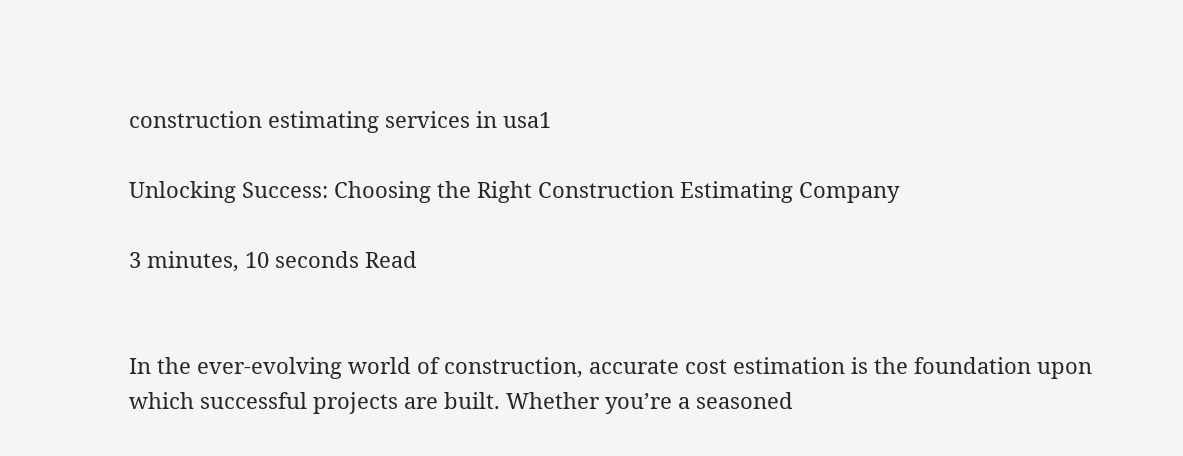construction estimating services in usa1

Unlocking Success: Choosing the Right Construction Estimating Company

3 minutes, 10 seconds Read


In the ever-evolving world of construction, accurate cost estimation is the foundation upon which successful projects are built. Whether you’re a seasoned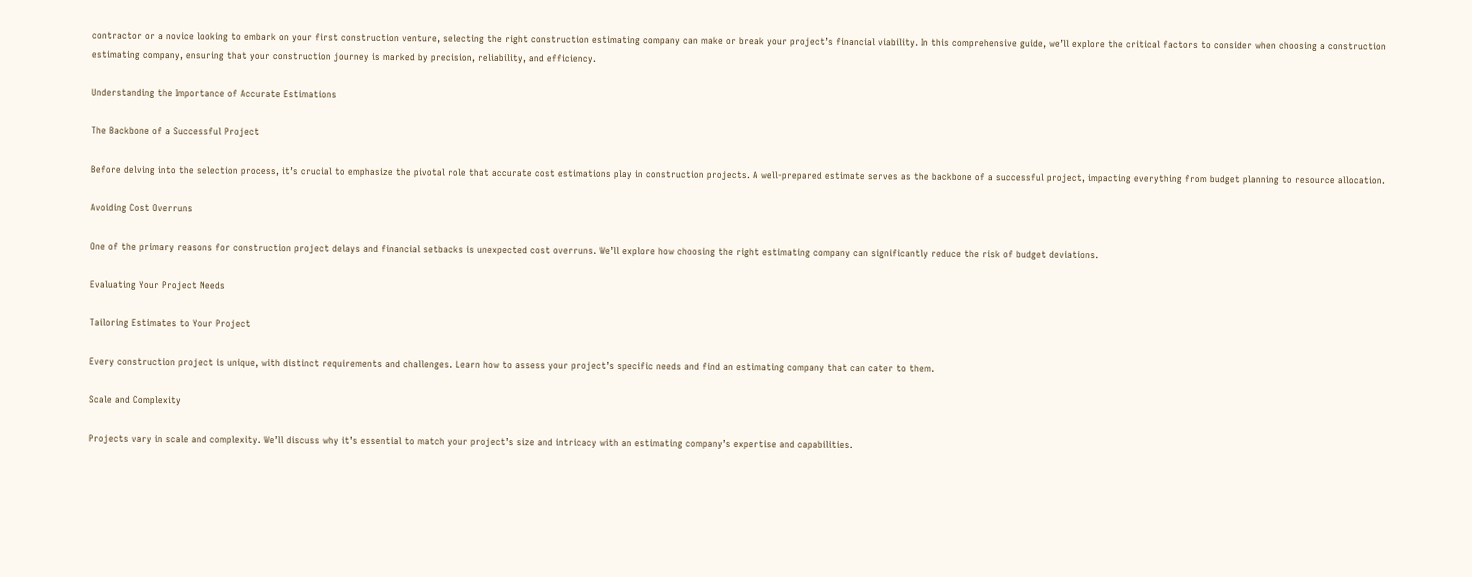contractor or a novice looking to embark on your first construction venture, selecting the right construction estimating company can make or break your project’s financial viability. In this comprehensive guide, we’ll explore the critical factors to consider when choosing a construction estimating company, ensuring that your construction journey is marked by precision, reliability, and efficiency.

Understanding the Importance of Accurate Estimations

The Backbone of a Successful Project

Before delving into the selection process, it’s crucial to emphasize the pivotal role that accurate cost estimations play in construction projects. A well-prepared estimate serves as the backbone of a successful project, impacting everything from budget planning to resource allocation.

Avoiding Cost Overruns

One of the primary reasons for construction project delays and financial setbacks is unexpected cost overruns. We’ll explore how choosing the right estimating company can significantly reduce the risk of budget deviations.

Evaluating Your Project Needs

Tailoring Estimates to Your Project

Every construction project is unique, with distinct requirements and challenges. Learn how to assess your project’s specific needs and find an estimating company that can cater to them.

Scale and Complexity

Projects vary in scale and complexity. We’ll discuss why it’s essential to match your project’s size and intricacy with an estimating company’s expertise and capabilities.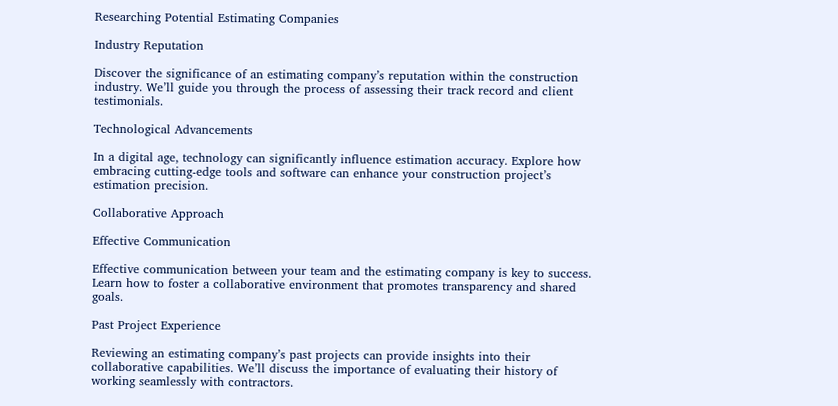Researching Potential Estimating Companies

Industry Reputation

Discover the significance of an estimating company’s reputation within the construction industry. We’ll guide you through the process of assessing their track record and client testimonials.

Technological Advancements

In a digital age, technology can significantly influence estimation accuracy. Explore how embracing cutting-edge tools and software can enhance your construction project’s estimation precision.

Collaborative Approach

Effective Communication

Effective communication between your team and the estimating company is key to success. Learn how to foster a collaborative environment that promotes transparency and shared goals.

Past Project Experience

Reviewing an estimating company’s past projects can provide insights into their collaborative capabilities. We’ll discuss the importance of evaluating their history of working seamlessly with contractors.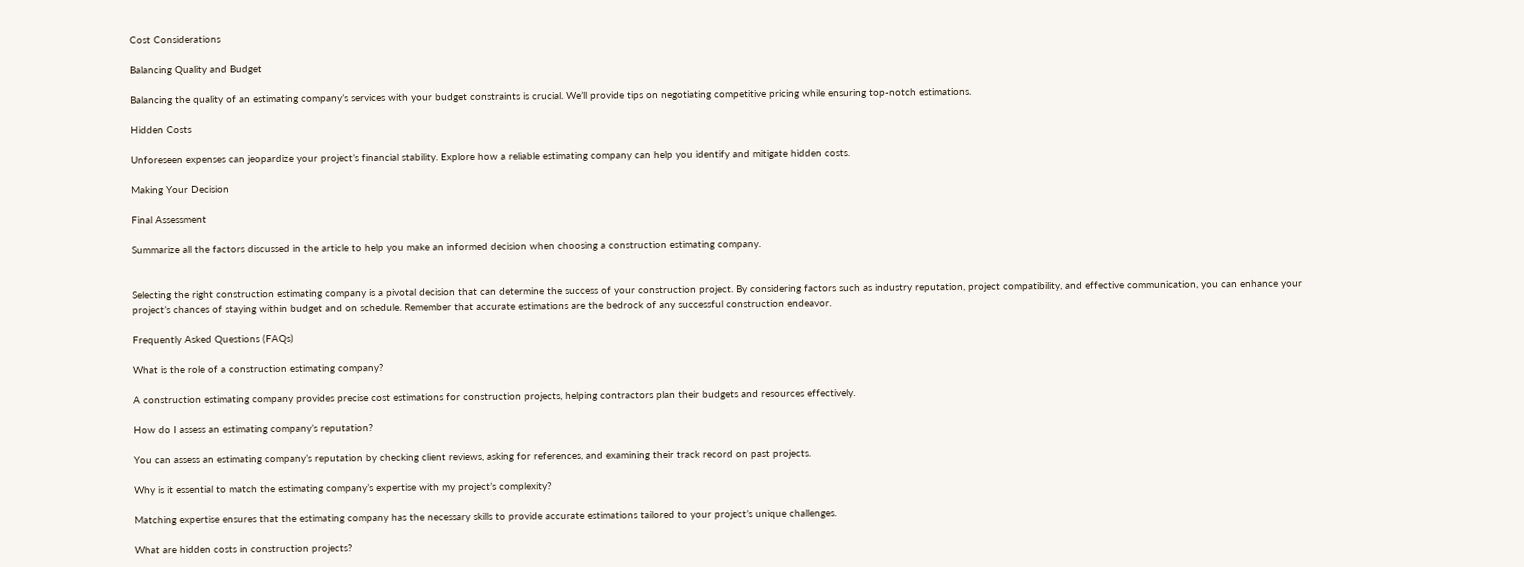Cost Considerations

Balancing Quality and Budget

Balancing the quality of an estimating company’s services with your budget constraints is crucial. We’ll provide tips on negotiating competitive pricing while ensuring top-notch estimations.

Hidden Costs

Unforeseen expenses can jeopardize your project’s financial stability. Explore how a reliable estimating company can help you identify and mitigate hidden costs.

Making Your Decision

Final Assessment

Summarize all the factors discussed in the article to help you make an informed decision when choosing a construction estimating company.


Selecting the right construction estimating company is a pivotal decision that can determine the success of your construction project. By considering factors such as industry reputation, project compatibility, and effective communication, you can enhance your project’s chances of staying within budget and on schedule. Remember that accurate estimations are the bedrock of any successful construction endeavor.

Frequently Asked Questions (FAQs)

What is the role of a construction estimating company?

A construction estimating company provides precise cost estimations for construction projects, helping contractors plan their budgets and resources effectively.

How do I assess an estimating company’s reputation?

You can assess an estimating company’s reputation by checking client reviews, asking for references, and examining their track record on past projects.

Why is it essential to match the estimating company’s expertise with my project’s complexity?

Matching expertise ensures that the estimating company has the necessary skills to provide accurate estimations tailored to your project’s unique challenges.

What are hidden costs in construction projects?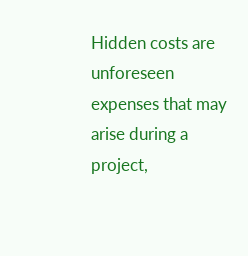Hidden costs are unforeseen expenses that may arise during a project,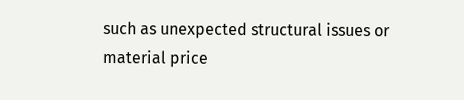such as unexpected structural issues or material price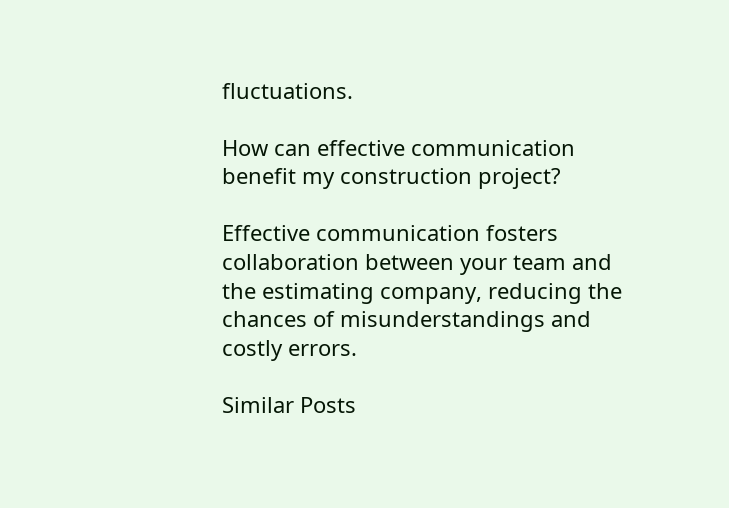fluctuations.

How can effective communication benefit my construction project?

Effective communication fosters collaboration between your team and the estimating company, reducing the chances of misunderstandings and costly errors.

Similar Posts